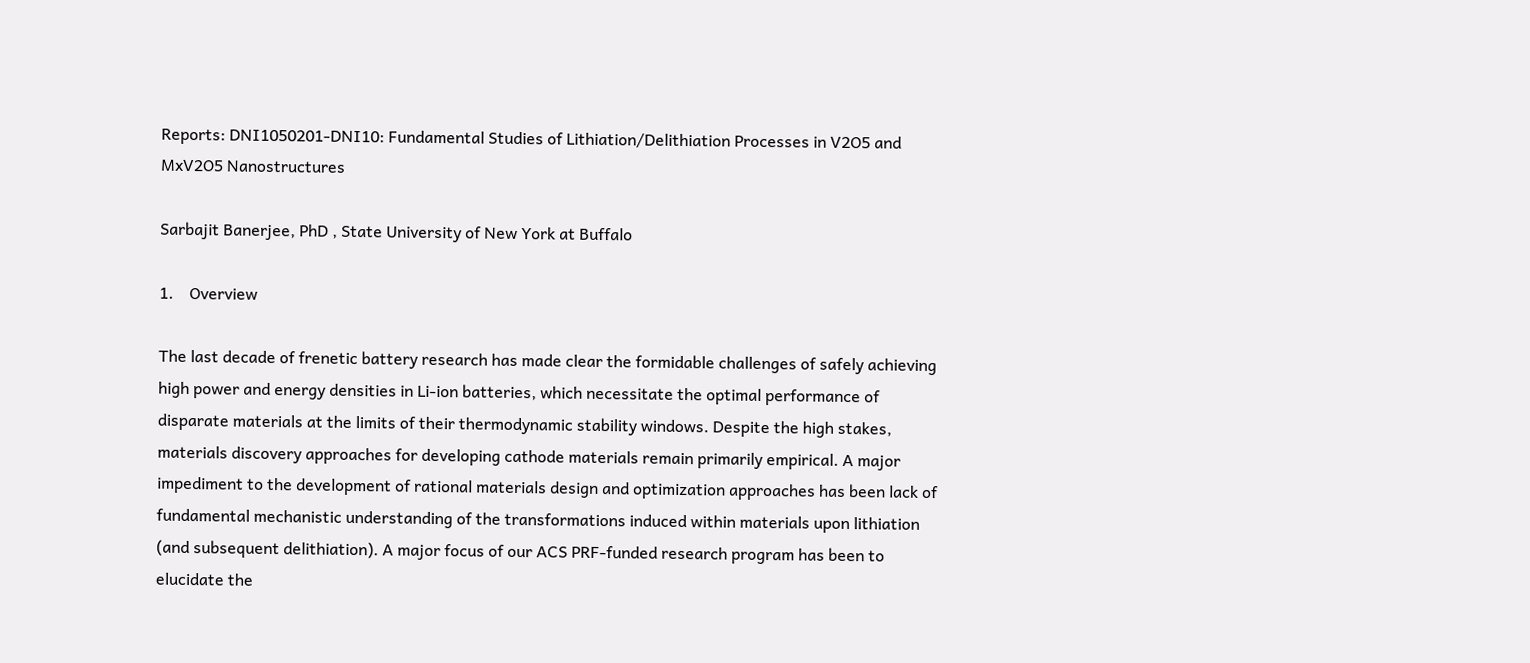Reports: DNI1050201-DNI10: Fundamental Studies of Lithiation/Delithiation Processes in V2O5 and MxV2O5 Nanostructures

Sarbajit Banerjee, PhD , State University of New York at Buffalo

1.    Overview

The last decade of frenetic battery research has made clear the formidable challenges of safely achieving high power and energy densities in Li-ion batteries, which necessitate the optimal performance of disparate materials at the limits of their thermodynamic stability windows. Despite the high stakes, materials discovery approaches for developing cathode materials remain primarily empirical. A major impediment to the development of rational materials design and optimization approaches has been lack of fundamental mechanistic understanding of the transformations induced within materials upon lithiation (and subsequent delithiation). A major focus of our ACS PRF-funded research program has been to elucidate the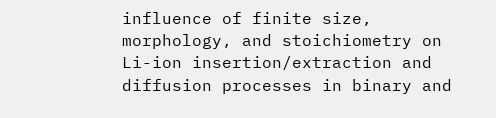influence of finite size, morphology, and stoichiometry on Li-ion insertion/extraction and diffusion processes in binary and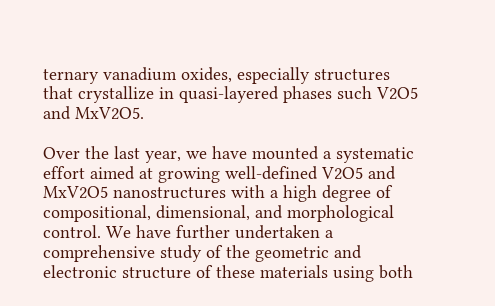ternary vanadium oxides, especially structures that crystallize in quasi-layered phases such V2O5 and MxV2O5.

Over the last year, we have mounted a systematic effort aimed at growing well-defined V2O5 and MxV2O5 nanostructures with a high degree of compositional, dimensional, and morphological control. We have further undertaken a comprehensive study of the geometric and electronic structure of these materials using both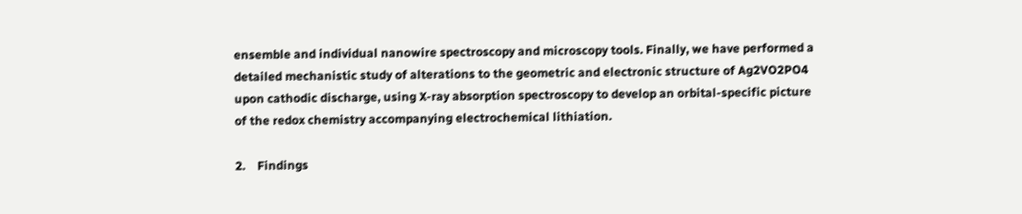ensemble and individual nanowire spectroscopy and microscopy tools. Finally, we have performed a detailed mechanistic study of alterations to the geometric and electronic structure of Ag2VO2PO4 upon cathodic discharge, using X-ray absorption spectroscopy to develop an orbital-specific picture of the redox chemistry accompanying electrochemical lithiation.

2.    Findings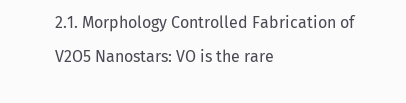2.1. Morphology Controlled Fabrication of V2O5 Nanostars: VO is the rare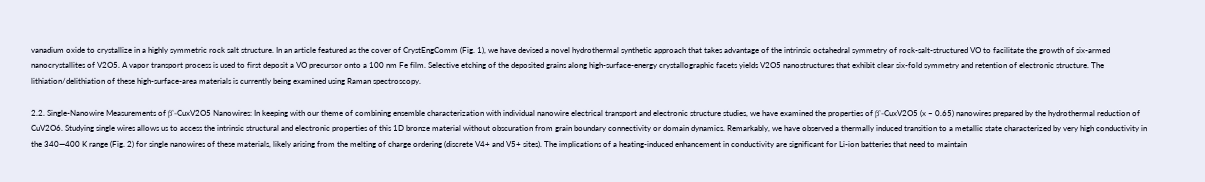vanadium oxide to crystallize in a highly symmetric rock salt structure. In an article featured as the cover of CrystEngComm (Fig. 1), we have devised a novel hydrothermal synthetic approach that takes advantage of the intrinsic octahedral symmetry of rock-salt-structured VO to facilitate the growth of six-armed nanocrystallites of V2O5. A vapor transport process is used to first deposit a VO precursor onto a 100 nm Fe film. Selective etching of the deposited grains along high-surface-energy crystallographic facets yields V2O5 nanostructures that exhibit clear six-fold symmetry and retention of electronic structure. The lithiation/delithiation of these high-surface-area materials is currently being examined using Raman spectroscopy.

2.2. Single-Nanowire Measurements of β'-CuxV2O5 Nanowires: In keeping with our theme of combining ensemble characterization with individual nanowire electrical transport and electronic structure studies, we have examined the properties of β'-CuxV2O5 (x ~ 0.65) nanowires prepared by the hydrothermal reduction of CuV2O6. Studying single wires allows us to access the intrinsic structural and electronic properties of this 1D bronze material without obscuration from grain boundary connectivity or domain dynamics. Remarkably, we have observed a thermally induced transition to a metallic state characterized by very high conductivity in the 340—400 K range (Fig. 2) for single nanowires of these materials, likely arising from the melting of charge ordering (discrete V4+ and V5+ sites). The implications of a heating-induced enhancement in conductivity are significant for Li-ion batteries that need to maintain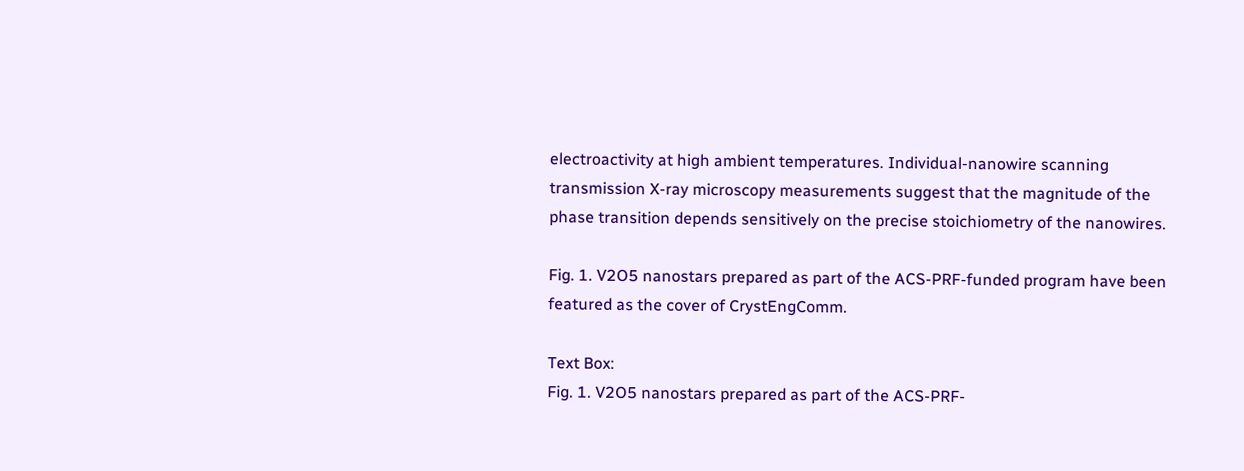electroactivity at high ambient temperatures. Individual-nanowire scanning transmission X-ray microscopy measurements suggest that the magnitude of the phase transition depends sensitively on the precise stoichiometry of the nanowires.

Fig. 1. V2O5 nanostars prepared as part of the ACS-PRF-funded program have been featured as the cover of CrystEngComm.

Text Box:
Fig. 1. V2O5 nanostars prepared as part of the ACS-PRF-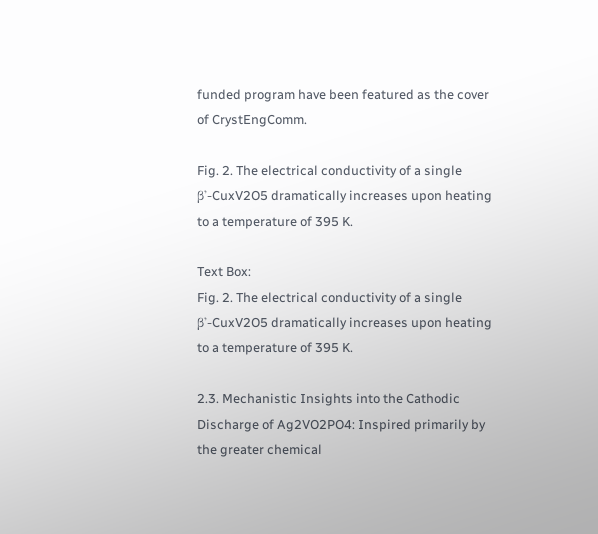funded program have been featured as the cover of CrystEngComm.

Fig. 2. The electrical conductivity of a single β'-CuxV2O5 dramatically increases upon heating to a temperature of 395 K.

Text Box:
Fig. 2. The electrical conductivity of a single β'-CuxV2O5 dramatically increases upon heating to a temperature of 395 K.

2.3. Mechanistic Insights into the Cathodic Discharge of Ag2VO2PO4: Inspired primarily by the greater chemical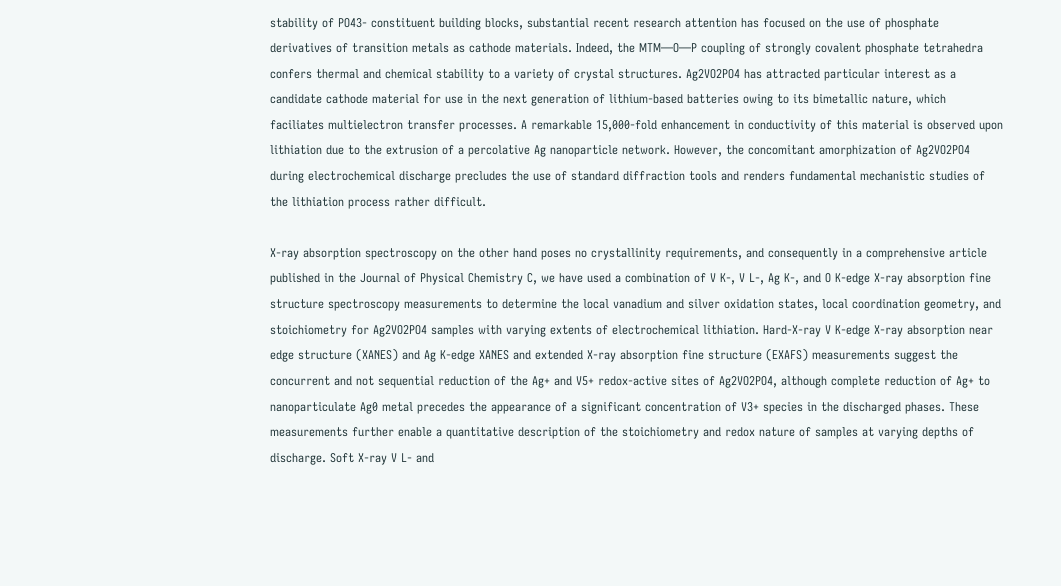stability of PO43- constituent building blocks, substantial recent research attention has focused on the use of phosphate derivatives of transition metals as cathode materials. Indeed, the MTM—O—P coupling of strongly covalent phosphate tetrahedra confers thermal and chemical stability to a variety of crystal structures. Ag2VO2PO4 has attracted particular interest as a candidate cathode material for use in the next generation of lithium-based batteries owing to its bimetallic nature, which faciliates multielectron transfer processes. A remarkable 15,000-fold enhancement in conductivity of this material is observed upon lithiation due to the extrusion of a percolative Ag nanoparticle network. However, the concomitant amorphization of Ag2VO2PO4 during electrochemical discharge precludes the use of standard diffraction tools and renders fundamental mechanistic studies of the lithiation process rather difficult.

X-ray absorption spectroscopy on the other hand poses no crystallinity requirements, and consequently in a comprehensive article published in the Journal of Physical Chemistry C, we have used a combination of V K-, V L-, Ag K-, and O K-edge X-ray absorption fine structure spectroscopy measurements to determine the local vanadium and silver oxidation states, local coordination geometry, and stoichiometry for Ag2VO2PO4 samples with varying extents of electrochemical lithiation. Hard-X-ray V K-edge X-ray absorption near edge structure (XANES) and Ag K-edge XANES and extended X-ray absorption fine structure (EXAFS) measurements suggest the concurrent and not sequential reduction of the Ag+ and V5+ redox-active sites of Ag2VO2PO4, although complete reduction of Ag+ to nanoparticulate Ag0 metal precedes the appearance of a significant concentration of V3+ species in the discharged phases. These measurements further enable a quantitative description of the stoichiometry and redox nature of samples at varying depths of discharge. Soft X-ray V L- and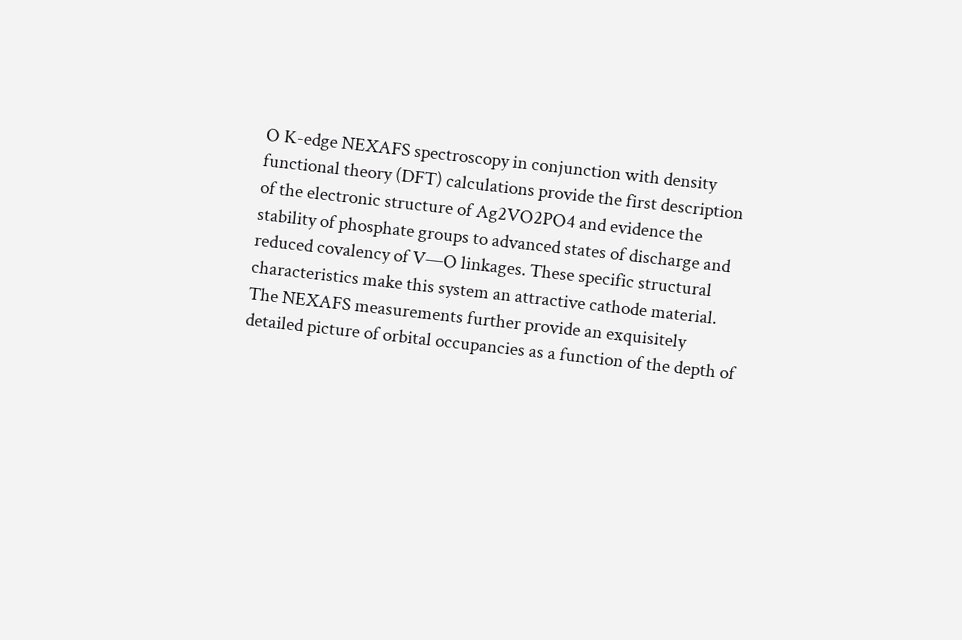O K-edge NEXAFS spectroscopy in conjunction with density functional theory (DFT) calculations provide the first description of the electronic structure of Ag2VO2PO4 and evidence the stability of phosphate groups to advanced states of discharge and reduced covalency of V—O linkages. These specific structural characteristics make this system an attractive cathode material. The NEXAFS measurements further provide an exquisitely detailed picture of orbital occupancies as a function of the depth of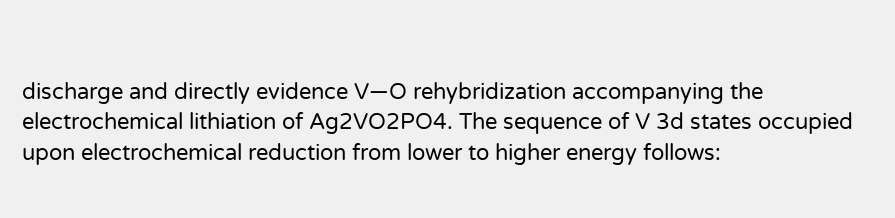discharge and directly evidence V—O rehybridization accompanying the electrochemical lithiation of Ag2VO2PO4. The sequence of V 3d states occupied upon electrochemical reduction from lower to higher energy follows: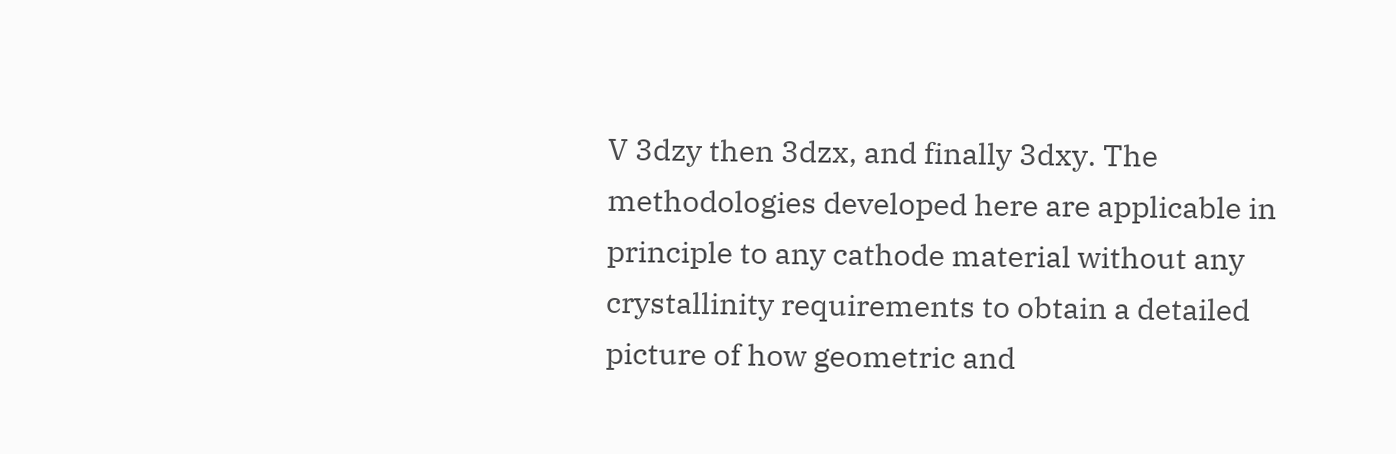V 3dzy then 3dzx, and finally 3dxy. The methodologies developed here are applicable in principle to any cathode material without any crystallinity requirements to obtain a detailed picture of how geometric and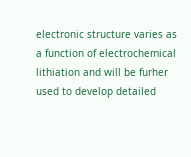electronic structure varies as a function of electrochemical lithiation and will be furher used to develop detailed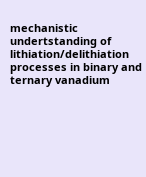mechanistic undertstanding of lithiation/delithiation processes in binary and ternary vanadium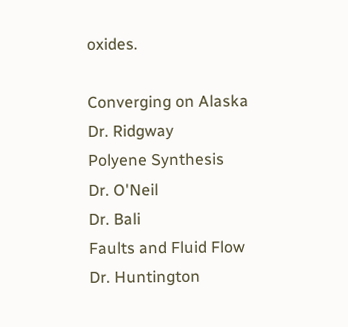oxides.

Converging on Alaska
Dr. Ridgway
Polyene Synthesis
Dr. O'Neil
Dr. Bali
Faults and Fluid Flow
Dr. Huntington